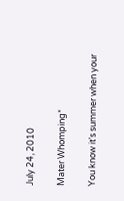July 24, 2010

Mater Whomping*

You know it's summer when your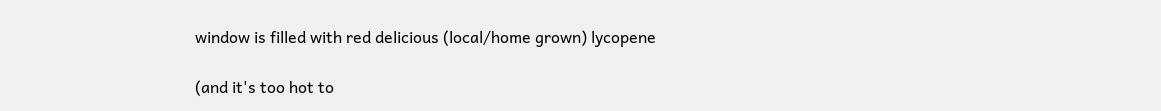window is filled with red delicious (local/home grown) lycopene

(and it's too hot to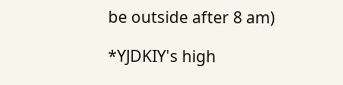be outside after 8 am)

*YJDKIY's high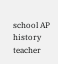school AP history teacher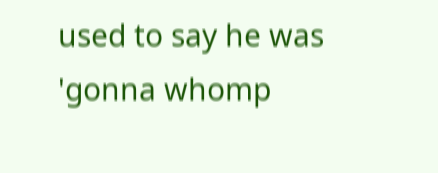used to say he was 'gonna whomp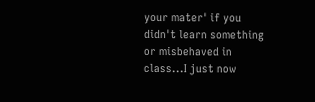your mater' if you didn't learn something or misbehaved in class...I just now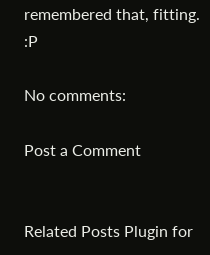remembered that, fitting.  :P

No comments:

Post a Comment


Related Posts Plugin for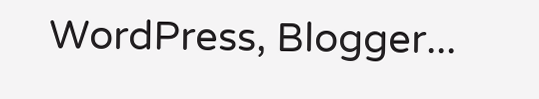WordPress, Blogger...